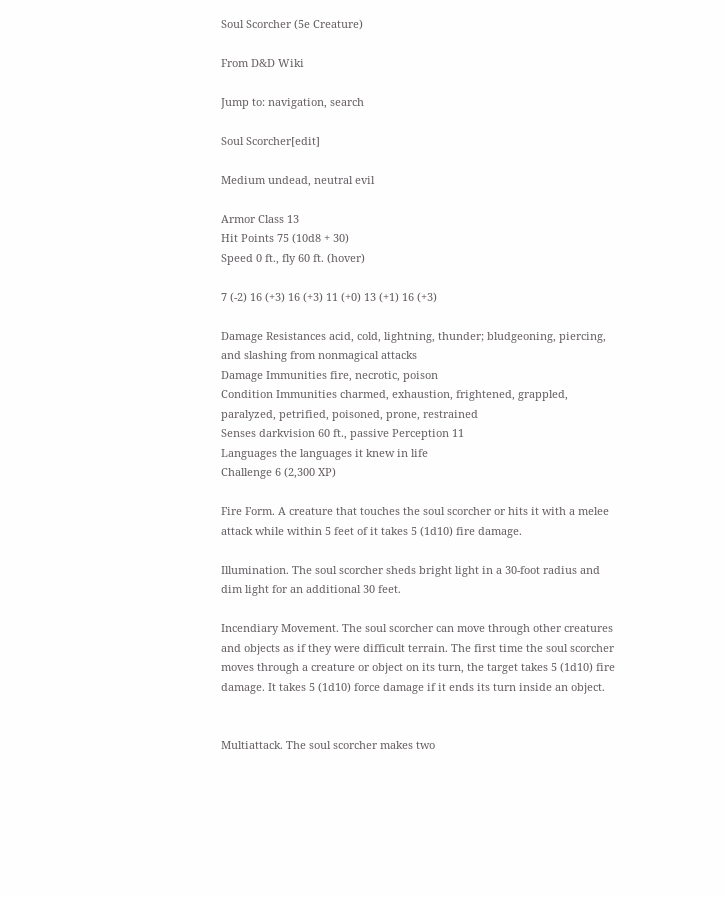Soul Scorcher (5e Creature)

From D&D Wiki

Jump to: navigation, search

Soul Scorcher[edit]

Medium undead, neutral evil

Armor Class 13
Hit Points 75 (10d8 + 30)
Speed 0 ft., fly 60 ft. (hover)

7 (-2) 16 (+3) 16 (+3) 11 (+0) 13 (+1) 16 (+3)

Damage Resistances acid, cold, lightning, thunder; bludgeoning, piercing, and slashing from nonmagical attacks
Damage Immunities fire, necrotic, poison
Condition Immunities charmed, exhaustion, frightened, grappled, paralyzed, petrified, poisoned, prone, restrained
Senses darkvision 60 ft., passive Perception 11
Languages the languages it knew in life
Challenge 6 (2,300 XP)

Fire Form. A creature that touches the soul scorcher or hits it with a melee attack while within 5 feet of it takes 5 (1d10) fire damage.

Illumination. The soul scorcher sheds bright light in a 30-foot radius and dim light for an additional 30 feet.

Incendiary Movement. The soul scorcher can move through other creatures and objects as if they were difficult terrain. The first time the soul scorcher moves through a creature or object on its turn, the target takes 5 (1d10) fire damage. It takes 5 (1d10) force damage if it ends its turn inside an object.


Multiattack. The soul scorcher makes two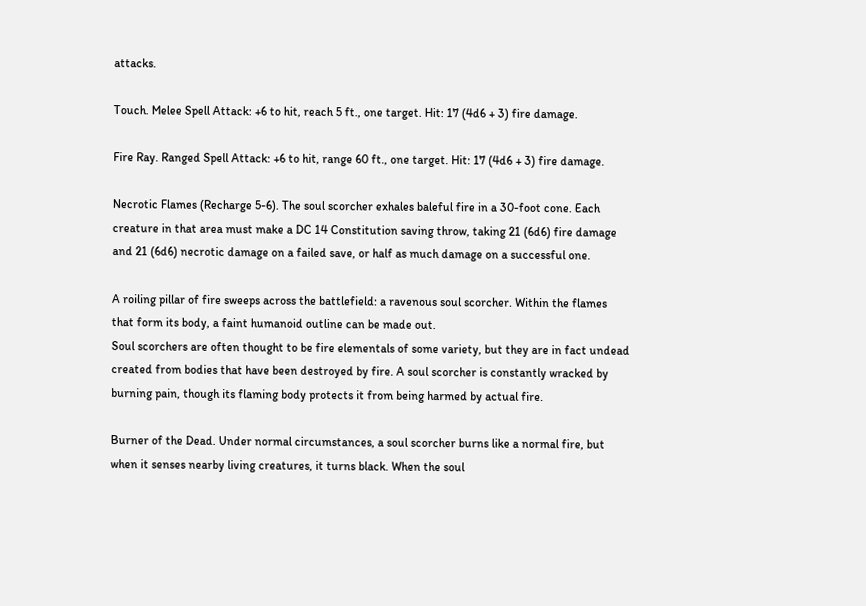attacks.

Touch. Melee Spell Attack: +6 to hit, reach 5 ft., one target. Hit: 17 (4d6 + 3) fire damage.

Fire Ray. Ranged Spell Attack: +6 to hit, range 60 ft., one target. Hit: 17 (4d6 + 3) fire damage.

Necrotic Flames (Recharge 5-6). The soul scorcher exhales baleful fire in a 30-foot cone. Each creature in that area must make a DC 14 Constitution saving throw, taking 21 (6d6) fire damage and 21 (6d6) necrotic damage on a failed save, or half as much damage on a successful one.

A roiling pillar of fire sweeps across the battlefield: a ravenous soul scorcher. Within the flames that form its body, a faint humanoid outline can be made out.
Soul scorchers are often thought to be fire elementals of some variety, but they are in fact undead created from bodies that have been destroyed by fire. A soul scorcher is constantly wracked by burning pain, though its flaming body protects it from being harmed by actual fire.

Burner of the Dead. Under normal circumstances, a soul scorcher burns like a normal fire, but when it senses nearby living creatures, it turns black. When the soul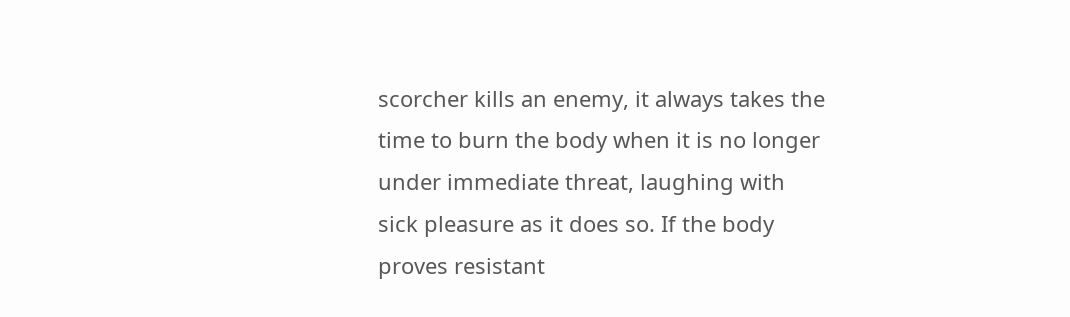scorcher kills an enemy, it always takes the time to burn the body when it is no longer under immediate threat, laughing with sick pleasure as it does so. If the body proves resistant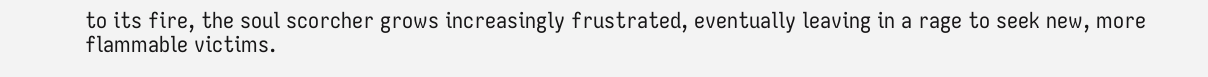to its fire, the soul scorcher grows increasingly frustrated, eventually leaving in a rage to seek new, more flammable victims.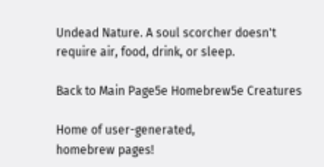Undead Nature. A soul scorcher doesn't require air, food, drink, or sleep.

Back to Main Page5e Homebrew5e Creatures

Home of user-generated,
homebrew pages!